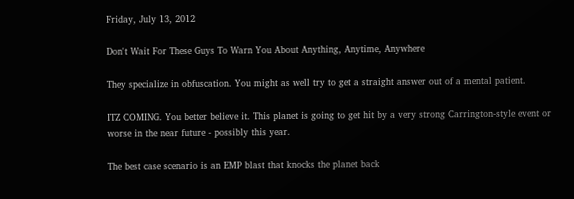Friday, July 13, 2012

Don't Wait For These Guys To Warn You About Anything, Anytime, Anywhere

They specialize in obfuscation. You might as well try to get a straight answer out of a mental patient.

ITZ COMING. You better believe it. This planet is going to get hit by a very strong Carrington-style event or worse in the near future - possibly this year.

The best case scenario is an EMP blast that knocks the planet back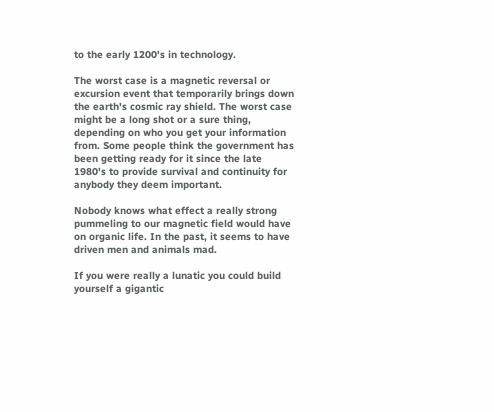to the early 1200's in technology.

The worst case is a magnetic reversal or excursion event that temporarily brings down the earth's cosmic ray shield. The worst case might be a long shot or a sure thing, depending on who you get your information from. Some people think the government has been getting ready for it since the late 1980's to provide survival and continuity for anybody they deem important.

Nobody knows what effect a really strong pummeling to our magnetic field would have on organic life. In the past, it seems to have driven men and animals mad.

If you were really a lunatic you could build yourself a gigantic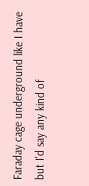Faraday cage underground like I have but I'd say any kind of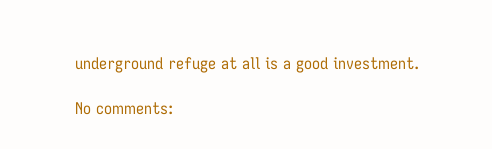underground refuge at all is a good investment.

No comments: